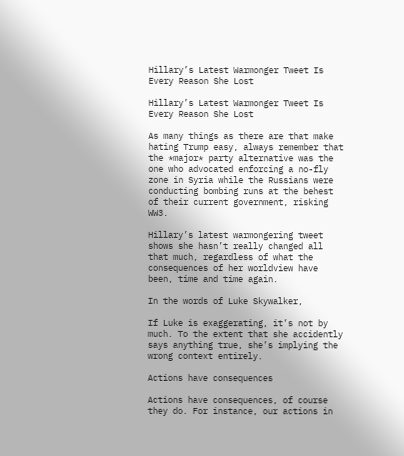Hillary’s Latest Warmonger Tweet Is Every Reason She Lost

Hillary’s Latest Warmonger Tweet Is Every Reason She Lost

As many things as there are that make hating Trump easy, always remember that the *major* party alternative was the one who advocated enforcing a no-fly zone in Syria while the Russians were conducting bombing runs at the behest of their current government, risking WW3.

Hillary’s latest warmongering tweet shows she hasn’t really changed all that much, regardless of what the consequences of her worldview have been, time and time again.

In the words of Luke Skywalker,

If Luke is exaggerating, it’s not by much. To the extent that she accidently says anything true, she’s implying the wrong context entirely.

Actions have consequences

Actions have consequences, of course they do. For instance, our actions in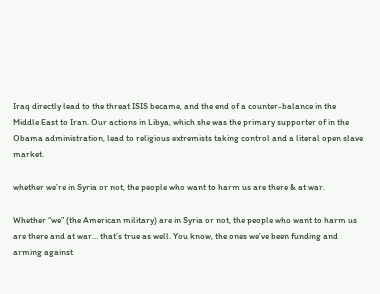Iraq directly lead to the threat ISIS became, and the end of a counter-balance in the Middle East to Iran. Our actions in Libya, which she was the primary supporter of in the Obama administration, lead to religious extremists taking control and a literal open slave market.

whether we’re in Syria or not, the people who want to harm us are there & at war.

Whether “we” (the American military) are in Syria or not, the people who want to harm us are there and at war… that’s true as well. You know, the ones we’ve been funding and arming against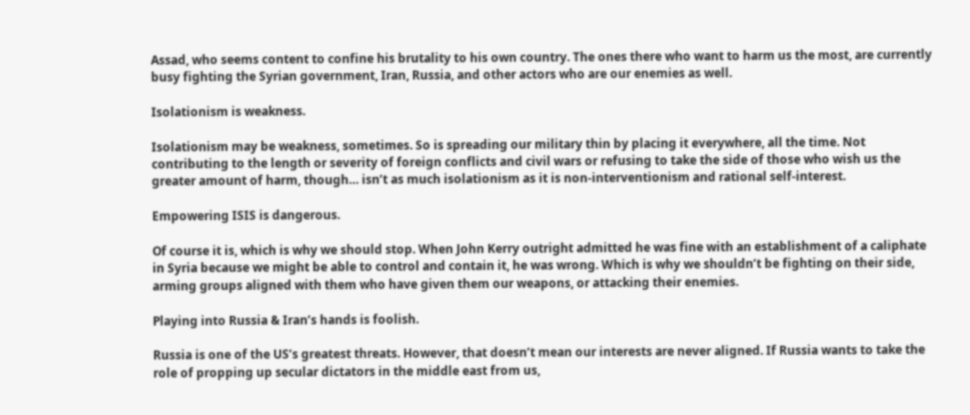Assad, who seems content to confine his brutality to his own country. The ones there who want to harm us the most, are currently busy fighting the Syrian government, Iran, Russia, and other actors who are our enemies as well.

Isolationism is weakness.

Isolationism may be weakness, sometimes. So is spreading our military thin by placing it everywhere, all the time. Not contributing to the length or severity of foreign conflicts and civil wars or refusing to take the side of those who wish us the greater amount of harm, though… isn’t as much isolationism as it is non-interventionism and rational self-interest.

Empowering ISIS is dangerous.

Of course it is, which is why we should stop. When John Kerry outright admitted he was fine with an establishment of a caliphate in Syria because we might be able to control and contain it, he was wrong. Which is why we shouldn’t be fighting on their side, arming groups aligned with them who have given them our weapons, or attacking their enemies.

Playing into Russia & Iran’s hands is foolish.

Russia is one of the US’s greatest threats. However, that doesn’t mean our interests are never aligned. If Russia wants to take the role of propping up secular dictators in the middle east from us,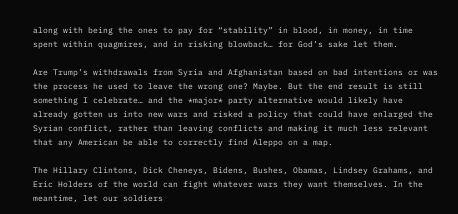along with being the ones to pay for “stability” in blood, in money, in time spent within quagmires, and in risking blowback… for God’s sake let them.

Are Trump’s withdrawals from Syria and Afghanistan based on bad intentions or was the process he used to leave the wrong one? Maybe. But the end result is still something I celebrate… and the *major* party alternative would likely have already gotten us into new wars and risked a policy that could have enlarged the Syrian conflict, rather than leaving conflicts and making it much less relevant that any American be able to correctly find Aleppo on a map.

The Hillary Clintons, Dick Cheneys, Bidens, Bushes, Obamas, Lindsey Grahams, and Eric Holders of the world can fight whatever wars they want themselves. In the meantime, let our soldiers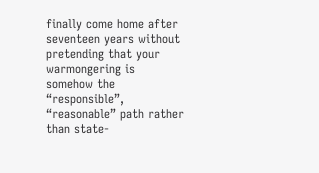finally come home after seventeen years without pretending that your warmongering is somehow the “responsible”, “reasonable” path rather than state-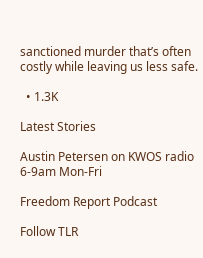sanctioned murder that’s often costly while leaving us less safe.

  • 1.3K

Latest Stories

Austin Petersen on KWOS radio 6-9am Mon-Fri

Freedom Report Podcast

Follow TLR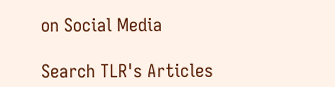on Social Media

Search TLR's Articles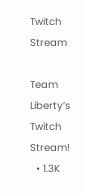Twitch Stream

Team Liberty’s Twitch Stream!
  • 1.3K